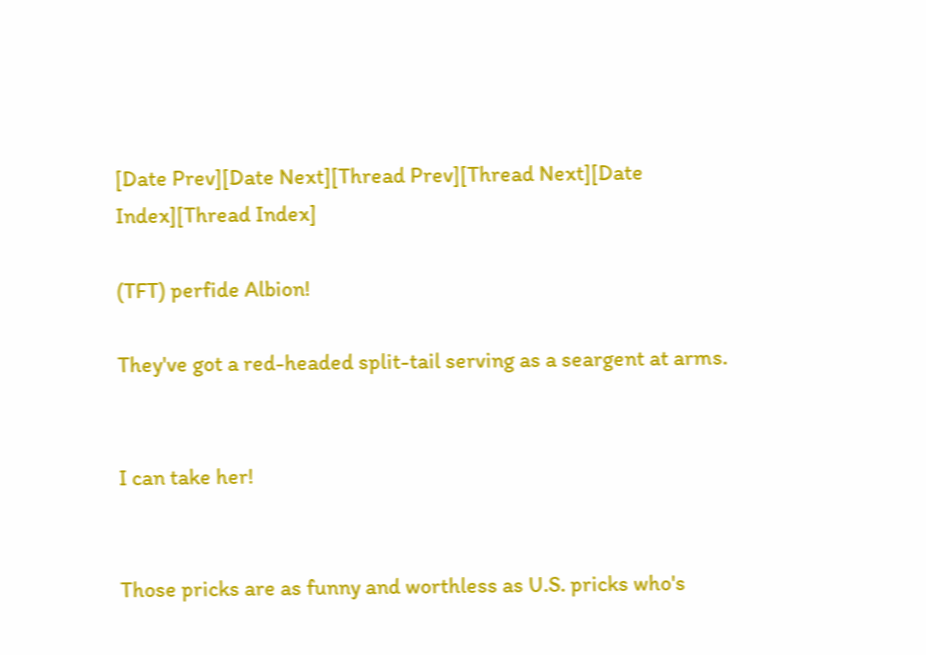[Date Prev][Date Next][Thread Prev][Thread Next][Date Index][Thread Index]

(TFT) perfide Albion!

They've got a red-headed split-tail serving as a seargent at arms.


I can take her!


Those pricks are as funny and worthless as U.S. pricks who's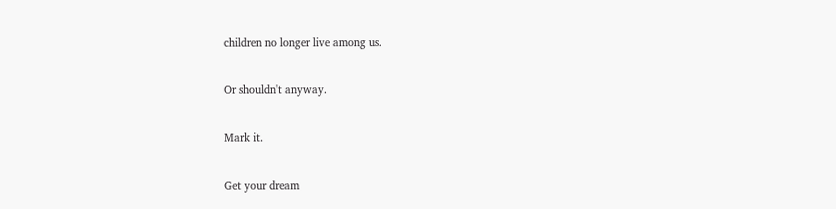children no longer live among us.

Or shouldn't anyway.

Mark it.

Get your dream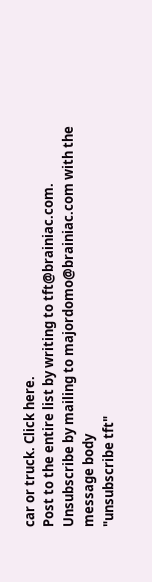car or truck. Click here.
Post to the entire list by writing to tft@brainiac.com.
Unsubscribe by mailing to majordomo@brainiac.com with the message body
"unsubscribe tft"